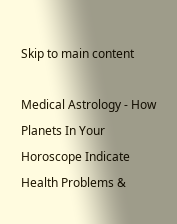Skip to main content

Medical Astrology - How Planets In Your Horoscope Indicate Health Problems &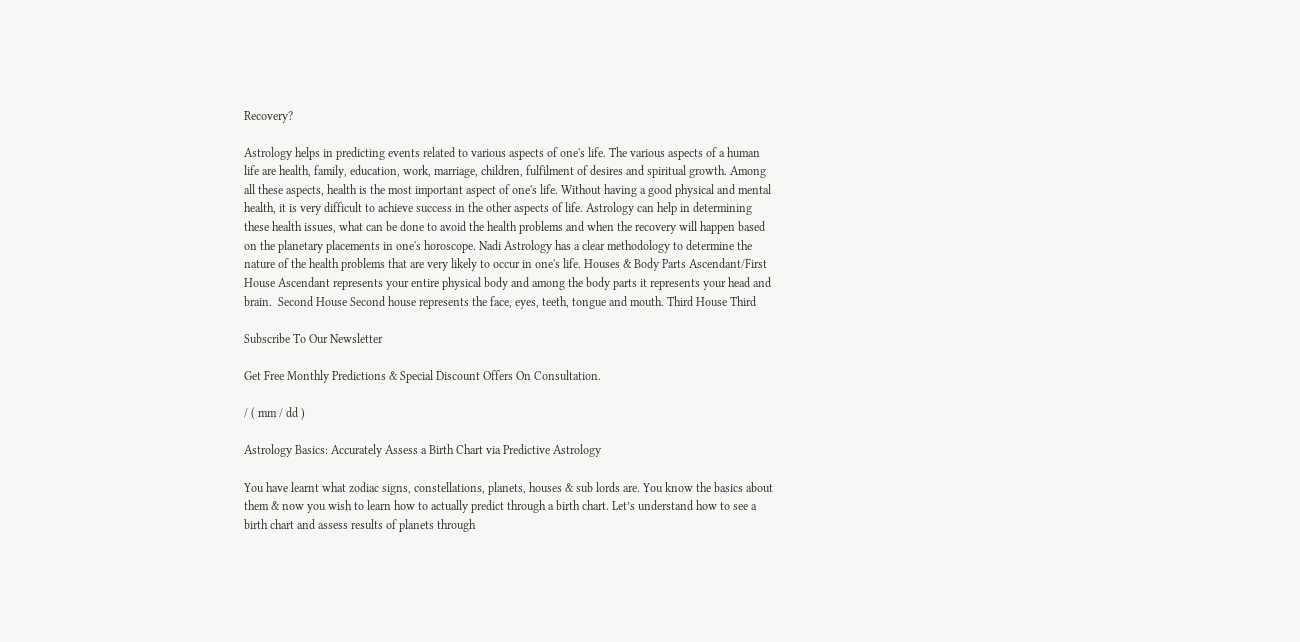Recovery?

Astrology helps in predicting events related to various aspects of one's life. The various aspects of a human life are health, family, education, work, marriage, children, fulfilment of desires and spiritual growth. Among all these aspects, health is the most important aspect of one's life. Without having a good physical and mental health, it is very difficult to achieve success in the other aspects of life. Astrology can help in determining these health issues, what can be done to avoid the health problems and when the recovery will happen based on the planetary placements in one's horoscope. Nadi Astrology has a clear methodology to determine the nature of the health problems that are very likely to occur in one's life. Houses & Body Parts Ascendant/First House Ascendant represents your entire physical body and among the body parts it represents your head and brain.  Second House Second house represents the face, eyes, teeth, tongue and mouth. Third House Third

Subscribe To Our Newsletter

Get Free Monthly Predictions & Special Discount Offers On Consultation.

/ ( mm / dd )

Astrology Basics: Accurately Assess a Birth Chart via Predictive Astrology

You have learnt what zodiac signs, constellations, planets, houses & sub lords are. You know the basics about them & now you wish to learn how to actually predict through a birth chart. Let’s understand how to see a birth chart and assess results of planets through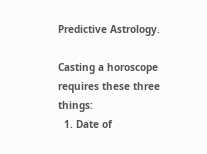Predictive Astrology.

Casting a horoscope requires these three things:
  1. Date of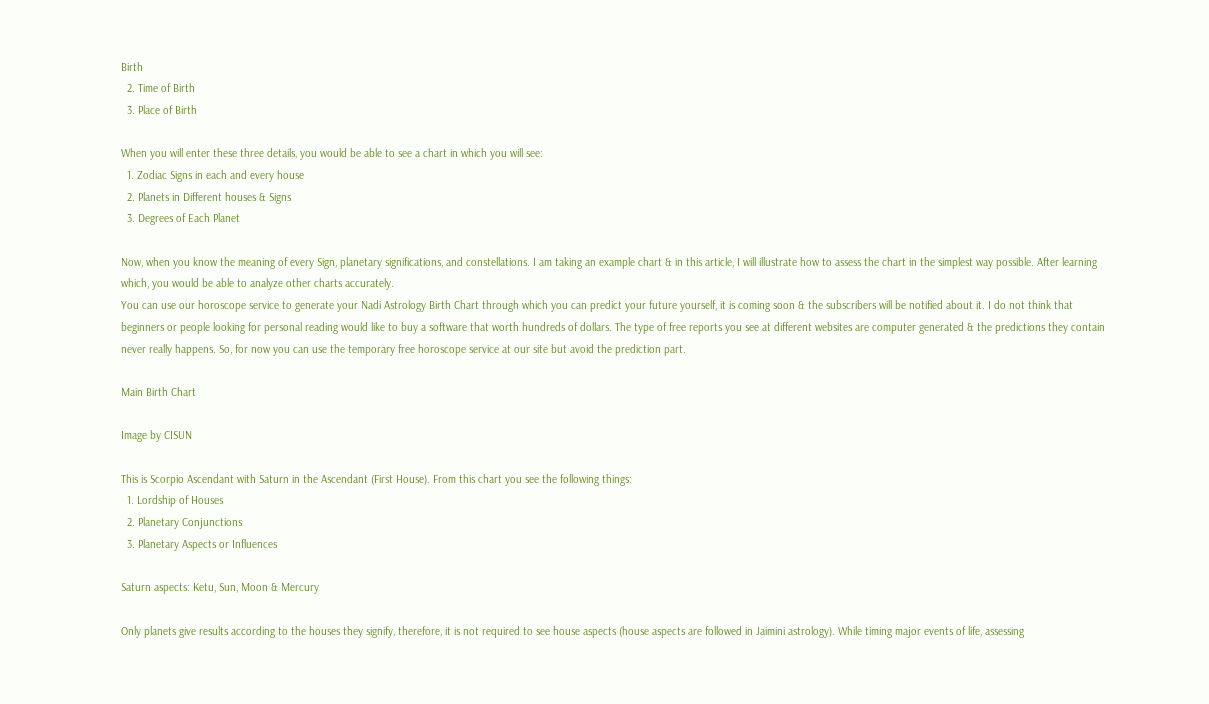Birth
  2. Time of Birth
  3. Place of Birth

When you will enter these three details, you would be able to see a chart in which you will see:
  1. Zodiac Signs in each and every house
  2. Planets in Different houses & Signs
  3. Degrees of Each Planet

Now, when you know the meaning of every Sign, planetary significations, and constellations. I am taking an example chart & in this article, I will illustrate how to assess the chart in the simplest way possible. After learning which, you would be able to analyze other charts accurately.
You can use our horoscope service to generate your Nadi Astrology Birth Chart through which you can predict your future yourself, it is coming soon & the subscribers will be notified about it. I do not think that beginners or people looking for personal reading would like to buy a software that worth hundreds of dollars. The type of free reports you see at different websites are computer generated & the predictions they contain never really happens. So, for now you can use the temporary free horoscope service at our site but avoid the prediction part.

Main Birth Chart

Image by CISUN

This is Scorpio Ascendant with Saturn in the Ascendant (First House). From this chart you see the following things:
  1. Lordship of Houses
  2. Planetary Conjunctions
  3. Planetary Aspects or Influences

Saturn aspects: Ketu, Sun, Moon & Mercury

Only planets give results according to the houses they signify, therefore, it is not required to see house aspects (house aspects are followed in Jaimini astrology). While timing major events of life, assessing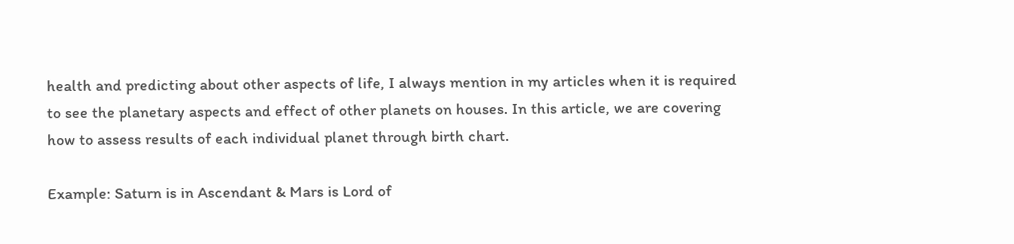health and predicting about other aspects of life, I always mention in my articles when it is required to see the planetary aspects and effect of other planets on houses. In this article, we are covering how to assess results of each individual planet through birth chart.

Example: Saturn is in Ascendant & Mars is Lord of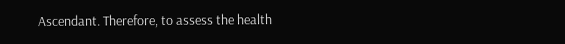Ascendant. Therefore, to assess the health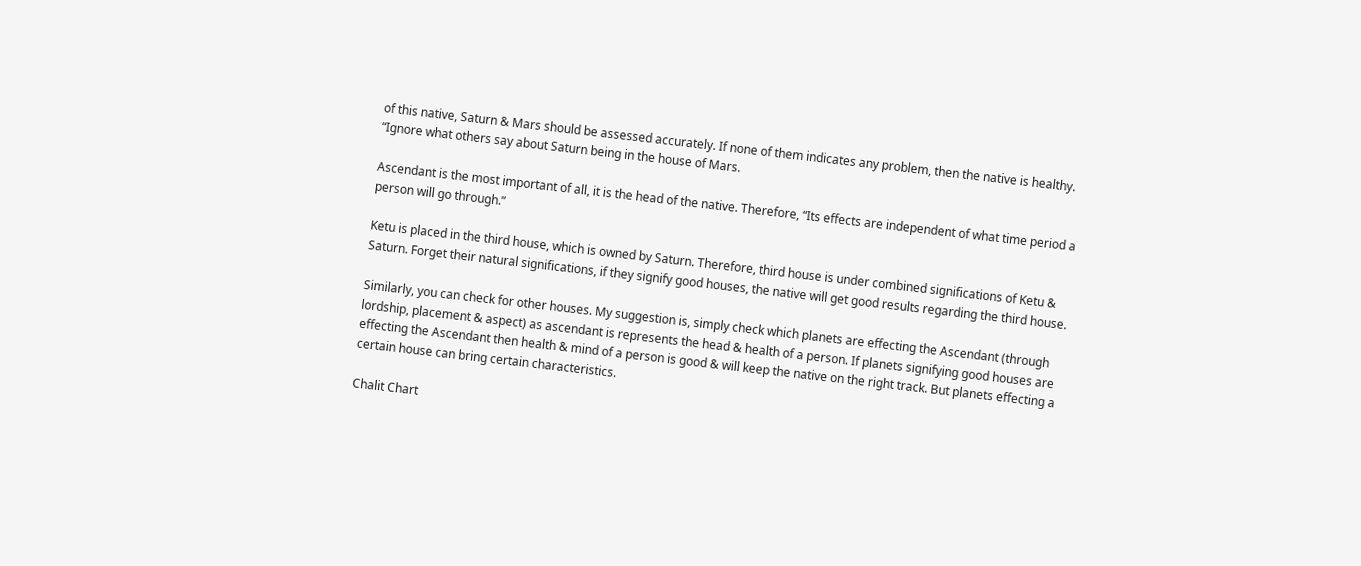of this native, Saturn & Mars should be assessed accurately. If none of them indicates any problem, then the native is healthy. “Ignore what others say about Saturn being in the house of Mars.

Ascendant is the most important of all, it is the head of the native. Therefore, “Its effects are independent of what time period a person will go through.”

Ketu is placed in the third house, which is owned by Saturn. Therefore, third house is under combined significations of Ketu & Saturn. Forget their natural significations, if they signify good houses, the native will get good results regarding the third house.

Similarly, you can check for other houses. My suggestion is, simply check which planets are effecting the Ascendant (through lordship, placement & aspect) as ascendant is represents the head & health of a person. If planets signifying good houses are effecting the Ascendant then health & mind of a person is good & will keep the native on the right track. But planets effecting a certain house can bring certain characteristics.

Chalit Chart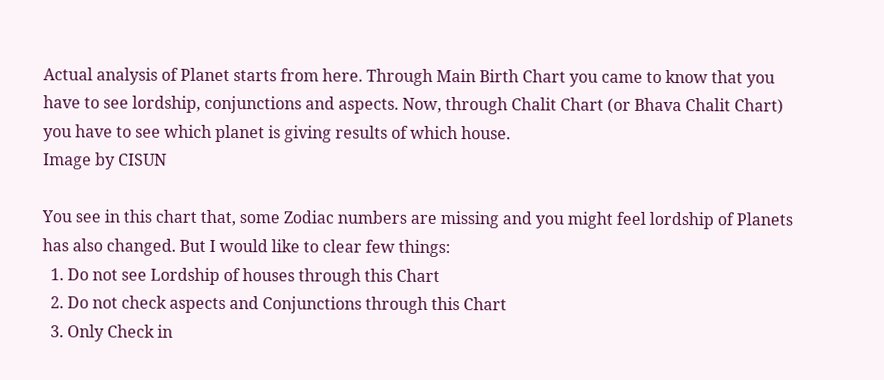Actual analysis of Planet starts from here. Through Main Birth Chart you came to know that you have to see lordship, conjunctions and aspects. Now, through Chalit Chart (or Bhava Chalit Chart) you have to see which planet is giving results of which house.
Image by CISUN

You see in this chart that, some Zodiac numbers are missing and you might feel lordship of Planets has also changed. But I would like to clear few things:
  1. Do not see Lordship of houses through this Chart
  2. Do not check aspects and Conjunctions through this Chart
  3. Only Check in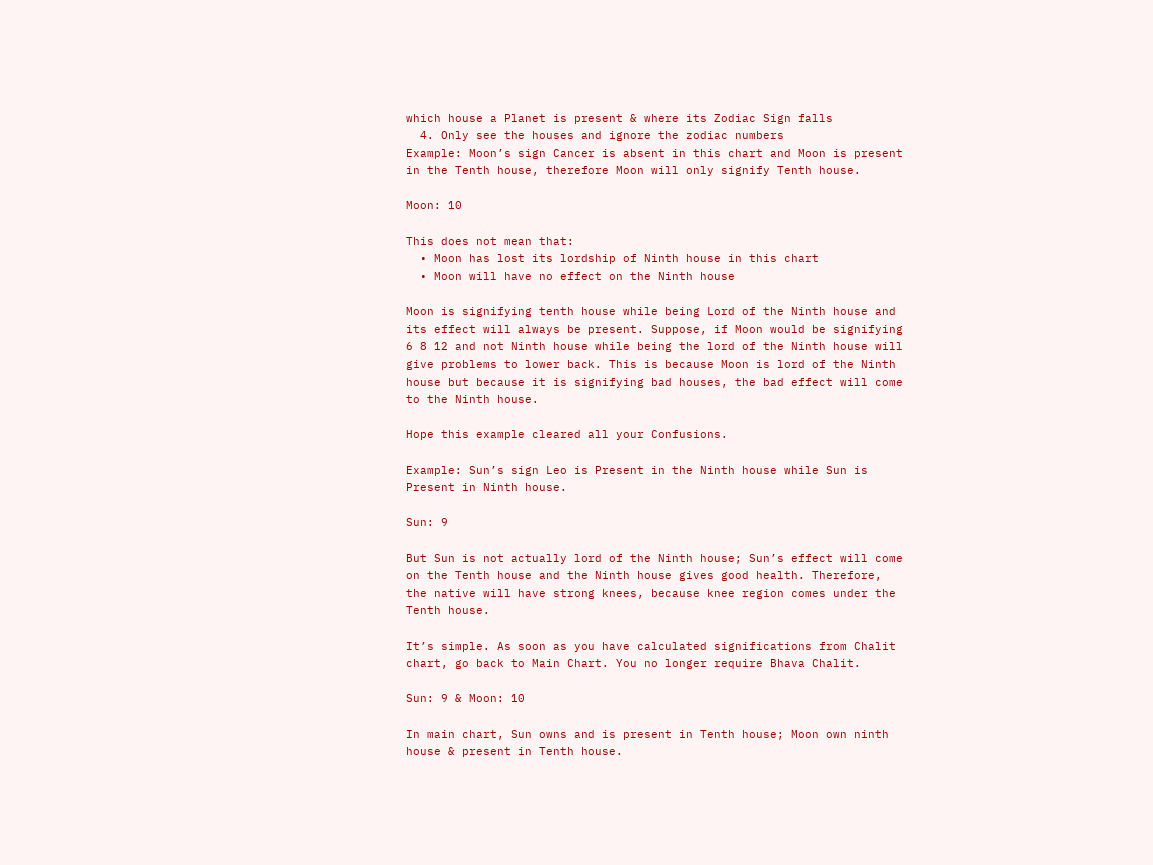which house a Planet is present & where its Zodiac Sign falls
  4. Only see the houses and ignore the zodiac numbers
Example: Moon’s sign Cancer is absent in this chart and Moon is present in the Tenth house, therefore Moon will only signify Tenth house.

Moon: 10

This does not mean that:
  • Moon has lost its lordship of Ninth house in this chart
  • Moon will have no effect on the Ninth house

Moon is signifying tenth house while being Lord of the Ninth house and its effect will always be present. Suppose, if Moon would be signifying 6 8 12 and not Ninth house while being the lord of the Ninth house will give problems to lower back. This is because Moon is lord of the Ninth house but because it is signifying bad houses, the bad effect will come to the Ninth house.

Hope this example cleared all your Confusions.

Example: Sun’s sign Leo is Present in the Ninth house while Sun is Present in Ninth house.

Sun: 9

But Sun is not actually lord of the Ninth house; Sun’s effect will come on the Tenth house and the Ninth house gives good health. Therefore, the native will have strong knees, because knee region comes under the Tenth house.

It’s simple. As soon as you have calculated significations from Chalit chart, go back to Main Chart. You no longer require Bhava Chalit.

Sun: 9 & Moon: 10

In main chart, Sun owns and is present in Tenth house; Moon own ninth house & present in Tenth house.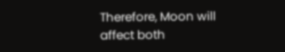Therefore, Moon will affect both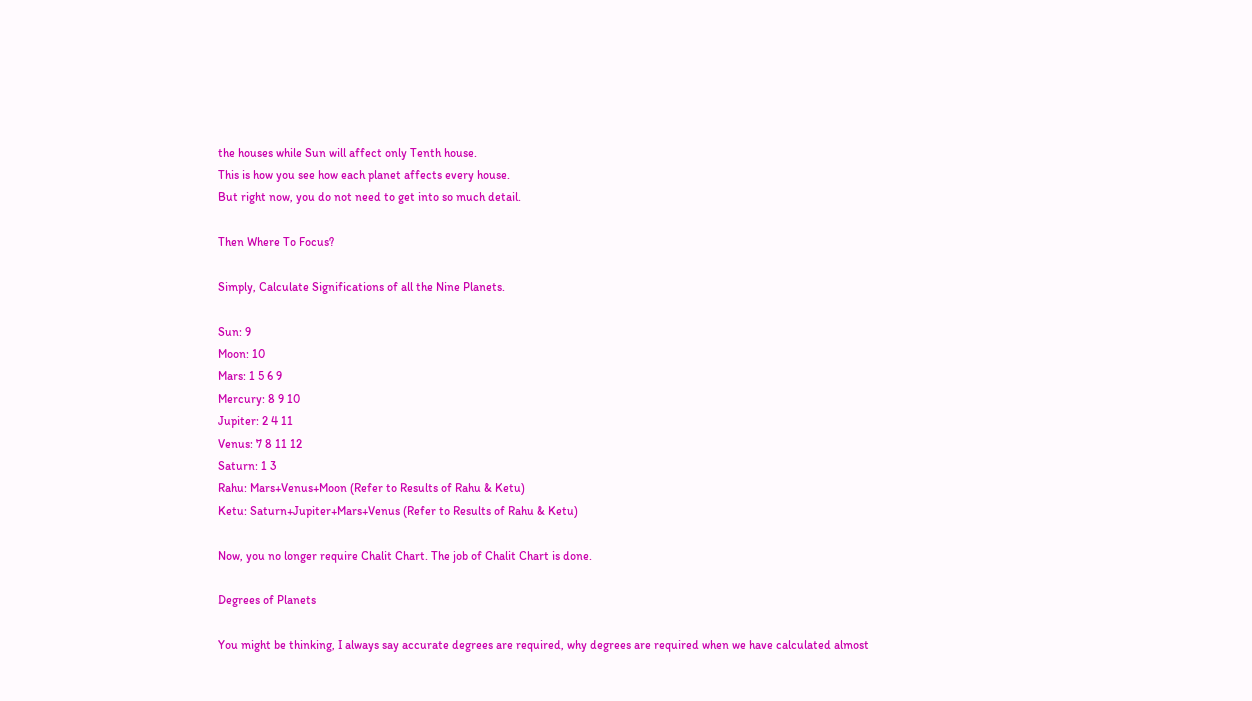the houses while Sun will affect only Tenth house.
This is how you see how each planet affects every house.
But right now, you do not need to get into so much detail.

Then Where To Focus?

Simply, Calculate Significations of all the Nine Planets.

Sun: 9
Moon: 10
Mars: 1 5 6 9
Mercury: 8 9 10
Jupiter: 2 4 11
Venus: 7 8 11 12
Saturn: 1 3
Rahu: Mars+Venus+Moon (Refer to Results of Rahu & Ketu)
Ketu: Saturn+Jupiter+Mars+Venus (Refer to Results of Rahu & Ketu)

Now, you no longer require Chalit Chart. The job of Chalit Chart is done.

Degrees of Planets

You might be thinking, I always say accurate degrees are required, why degrees are required when we have calculated almost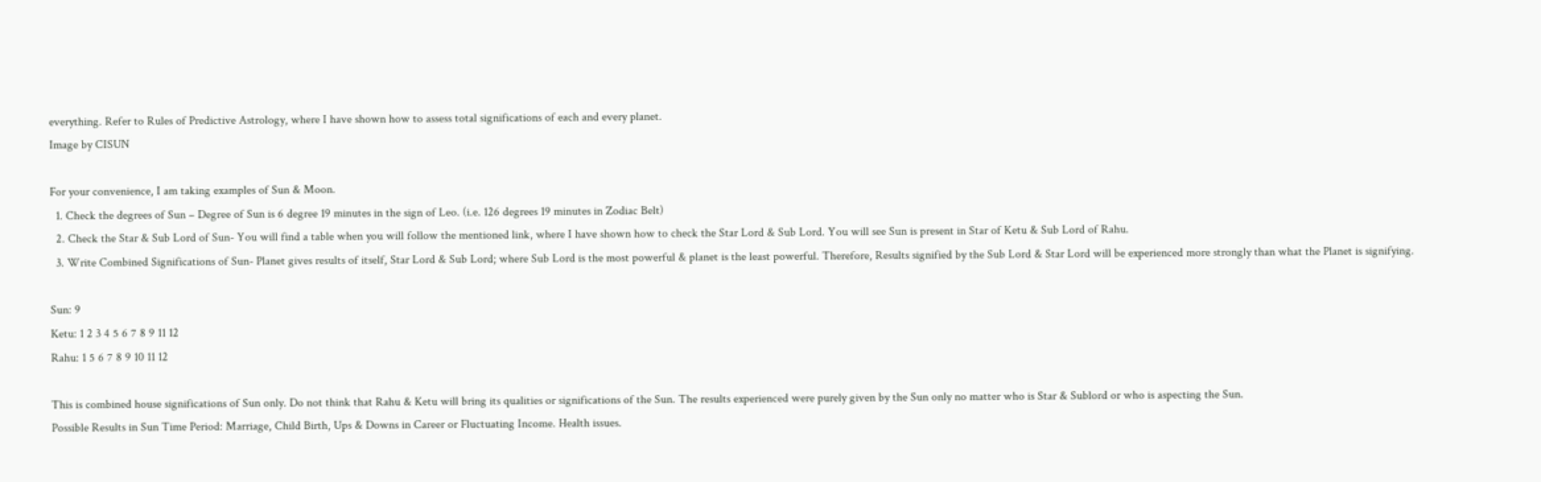everything. Refer to Rules of Predictive Astrology, where I have shown how to assess total significations of each and every planet.
Image by CISUN

For your convenience, I am taking examples of Sun & Moon.
  1. Check the degrees of Sun – Degree of Sun is 6 degree 19 minutes in the sign of Leo. (i.e. 126 degrees 19 minutes in Zodiac Belt)
  2. Check the Star & Sub Lord of Sun- You will find a table when you will follow the mentioned link, where I have shown how to check the Star Lord & Sub Lord. You will see Sun is present in Star of Ketu & Sub Lord of Rahu.
  3. Write Combined Significations of Sun- Planet gives results of itself, Star Lord & Sub Lord; where Sub Lord is the most powerful & planet is the least powerful. Therefore, Results signified by the Sub Lord & Star Lord will be experienced more strongly than what the Planet is signifying.

Sun: 9
Ketu: 1 2 3 4 5 6 7 8 9 11 12
Rahu: 1 5 6 7 8 9 10 11 12

This is combined house significations of Sun only. Do not think that Rahu & Ketu will bring its qualities or significations of the Sun. The results experienced were purely given by the Sun only no matter who is Star & Sublord or who is aspecting the Sun.
Possible Results in Sun Time Period: Marriage, Child Birth, Ups & Downs in Career or Fluctuating Income. Health issues.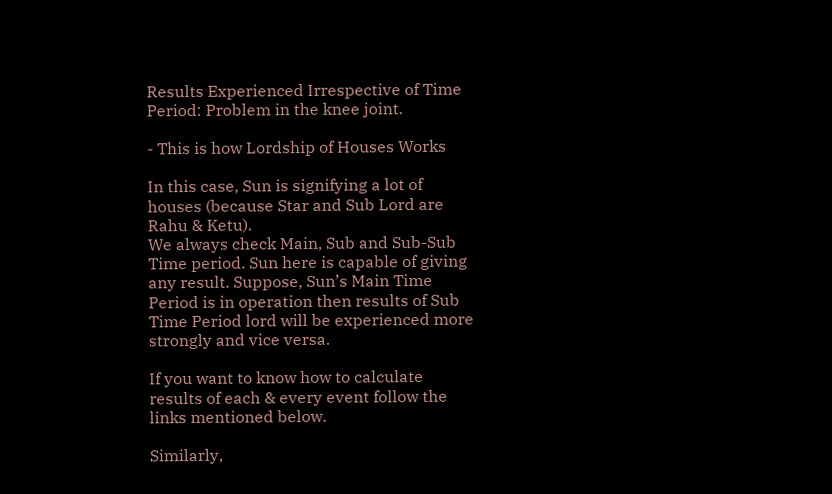Results Experienced Irrespective of Time Period: Problem in the knee joint.

- This is how Lordship of Houses Works

In this case, Sun is signifying a lot of houses (because Star and Sub Lord are Rahu & Ketu).
We always check Main, Sub and Sub-Sub Time period. Sun here is capable of giving any result. Suppose, Sun’s Main Time Period is in operation then results of Sub Time Period lord will be experienced more strongly and vice versa.

If you want to know how to calculate results of each & every event follow the links mentioned below.

Similarly,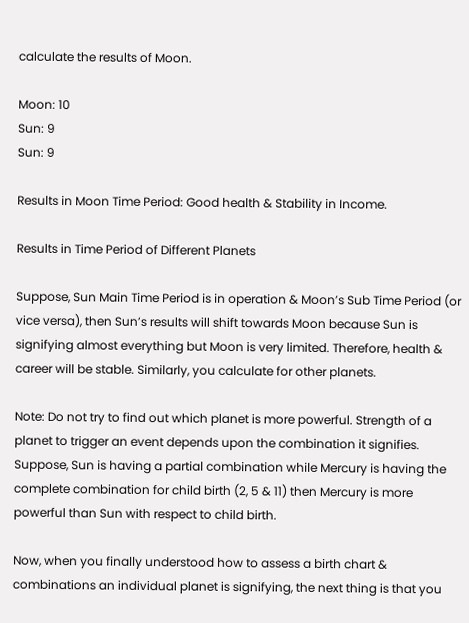calculate the results of Moon.

Moon: 10
Sun: 9
Sun: 9

Results in Moon Time Period: Good health & Stability in Income.

Results in Time Period of Different Planets

Suppose, Sun Main Time Period is in operation & Moon’s Sub Time Period (or vice versa), then Sun’s results will shift towards Moon because Sun is signifying almost everything but Moon is very limited. Therefore, health & career will be stable. Similarly, you calculate for other planets.

Note: Do not try to find out which planet is more powerful. Strength of a planet to trigger an event depends upon the combination it signifies. Suppose, Sun is having a partial combination while Mercury is having the complete combination for child birth (2, 5 & 11) then Mercury is more powerful than Sun with respect to child birth.

Now, when you finally understood how to assess a birth chart & combinations an individual planet is signifying, the next thing is that you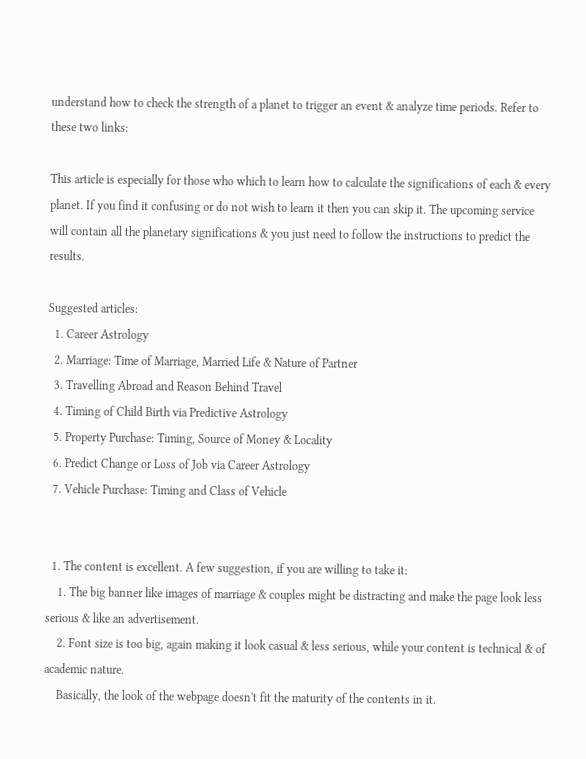understand how to check the strength of a planet to trigger an event & analyze time periods. Refer to these two links:

This article is especially for those who which to learn how to calculate the significations of each & every planet. If you find it confusing or do not wish to learn it then you can skip it. The upcoming service will contain all the planetary significations & you just need to follow the instructions to predict the results.

Suggested articles:
  1. Career Astrology
  2. Marriage: Time of Marriage, Married Life & Nature of Partner
  3. Travelling Abroad and Reason Behind Travel
  4. Timing of Child Birth via Predictive Astrology
  5. Property Purchase: Timing, Source of Money & Locality
  6. Predict Change or Loss of Job via Career Astrology
  7. Vehicle Purchase: Timing and Class of Vehicle


  1. The content is excellent. A few suggestion, if you are willing to take it:
    1. The big banner like images of marriage & couples might be distracting and make the page look less serious & like an advertisement.
    2. Font size is too big, again making it look casual & less serious, while your content is technical & of academic nature.
    Basically, the look of the webpage doesn't fit the maturity of the contents in it.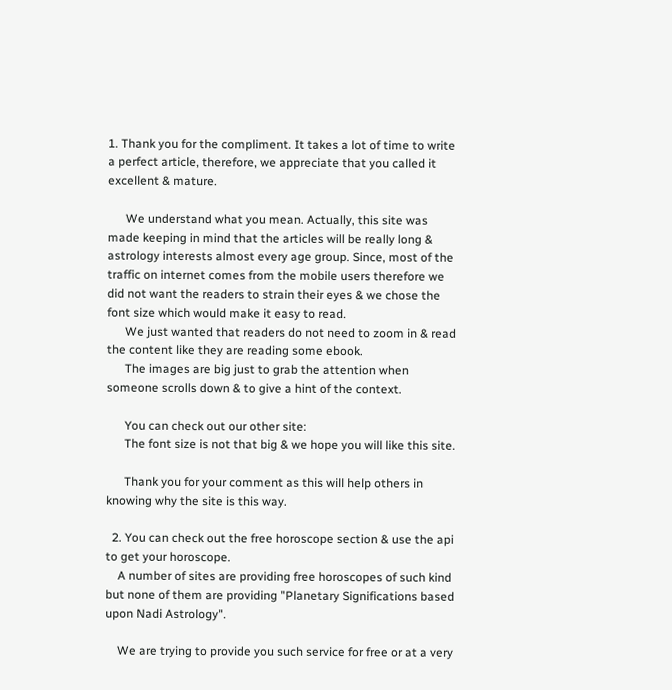1. Thank you for the compliment. It takes a lot of time to write a perfect article, therefore, we appreciate that you called it excellent & mature.

      We understand what you mean. Actually, this site was made keeping in mind that the articles will be really long & astrology interests almost every age group. Since, most of the traffic on internet comes from the mobile users therefore we did not want the readers to strain their eyes & we chose the font size which would make it easy to read.
      We just wanted that readers do not need to zoom in & read the content like they are reading some ebook.
      The images are big just to grab the attention when someone scrolls down & to give a hint of the context.

      You can check out our other site:
      The font size is not that big & we hope you will like this site.

      Thank you for your comment as this will help others in knowing why the site is this way.

  2. You can check out the free horoscope section & use the api to get your horoscope.
    A number of sites are providing free horoscopes of such kind but none of them are providing "Planetary Significations based upon Nadi Astrology".

    We are trying to provide you such service for free or at a very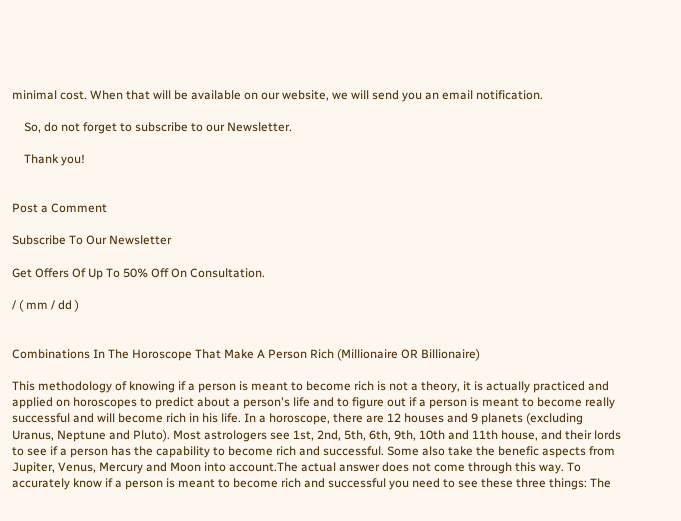minimal cost. When that will be available on our website, we will send you an email notification.

    So, do not forget to subscribe to our Newsletter.

    Thank you!


Post a Comment

Subscribe To Our Newsletter

Get Offers Of Up To 50% Off On Consultation.

/ ( mm / dd )


Combinations In The Horoscope That Make A Person Rich (Millionaire OR Billionaire)

This methodology of knowing if a person is meant to become rich is not a theory, it is actually practiced and applied on horoscopes to predict about a person's life and to figure out if a person is meant to become really successful and will become rich in his life. In a horoscope, there are 12 houses and 9 planets (excluding Uranus, Neptune and Pluto). Most astrologers see 1st, 2nd, 5th, 6th, 9th, 10th and 11th house, and their lords to see if a person has the capability to become rich and successful. Some also take the benefic aspects from Jupiter, Venus, Mercury and Moon into account.The actual answer does not come through this way. To accurately know if a person is meant to become rich and successful you need to see these three things: The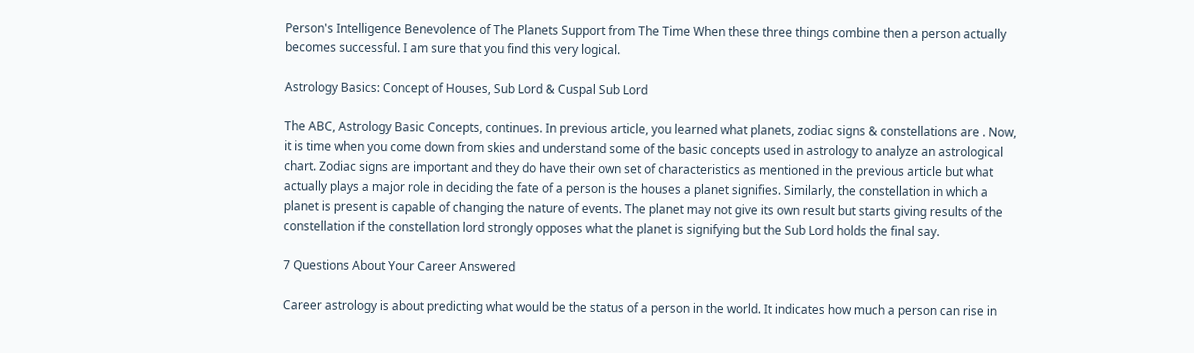Person's Intelligence Benevolence of The Planets Support from The Time When these three things combine then a person actually becomes successful. I am sure that you find this very logical.

Astrology Basics: Concept of Houses, Sub Lord & Cuspal Sub Lord

The ABC, Astrology Basic Concepts, continues. In previous article, you learned what planets, zodiac signs & constellations are . Now, it is time when you come down from skies and understand some of the basic concepts used in astrology to analyze an astrological chart. Zodiac signs are important and they do have their own set of characteristics as mentioned in the previous article but what actually plays a major role in deciding the fate of a person is the houses a planet signifies. Similarly, the constellation in which a planet is present is capable of changing the nature of events. The planet may not give its own result but starts giving results of the constellation if the constellation lord strongly opposes what the planet is signifying but the Sub Lord holds the final say.

7 Questions About Your Career Answered

Career astrology is about predicting what would be the status of a person in the world. It indicates how much a person can rise in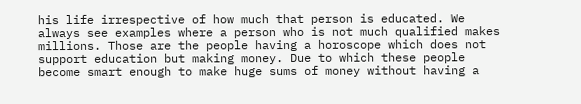his life irrespective of how much that person is educated. We always see examples where a person who is not much qualified makes millions. Those are the people having a horoscope which does not support education but making money. Due to which these people become smart enough to make huge sums of money without having a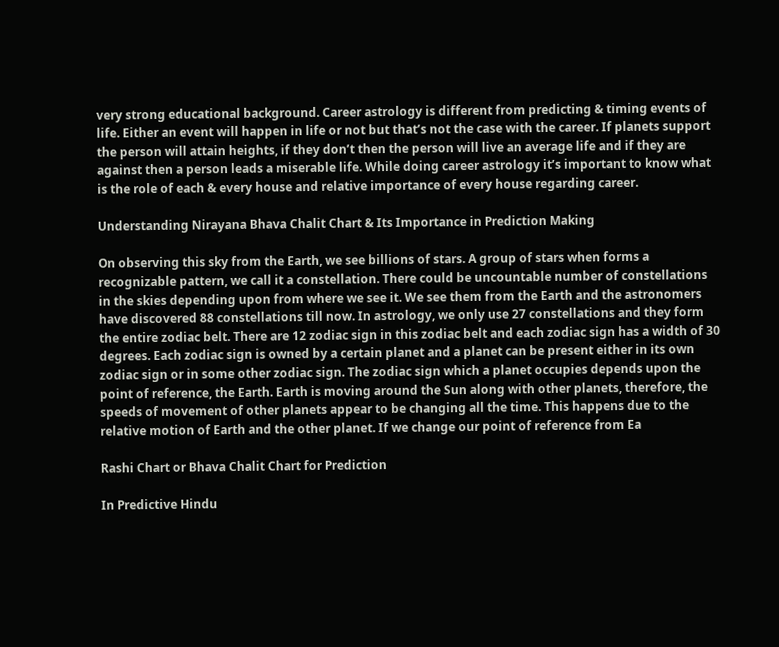very strong educational background. Career astrology is different from predicting & timing events of life. Either an event will happen in life or not but that’s not the case with the career. If planets support the person will attain heights, if they don’t then the person will live an average life and if they are against then a person leads a miserable life. While doing career astrology it’s important to know what is the role of each & every house and relative importance of every house regarding career.

Understanding Nirayana Bhava Chalit Chart & Its Importance in Prediction Making

On observing this sky from the Earth, we see billions of stars. A group of stars when forms a recognizable pattern, we call it a constellation. There could be uncountable number of constellations in the skies depending upon from where we see it. We see them from the Earth and the astronomers have discovered 88 constellations till now. In astrology, we only use 27 constellations and they form the entire zodiac belt. There are 12 zodiac sign in this zodiac belt and each zodiac sign has a width of 30 degrees. Each zodiac sign is owned by a certain planet and a planet can be present either in its own zodiac sign or in some other zodiac sign. The zodiac sign which a planet occupies depends upon the point of reference, the Earth. Earth is moving around the Sun along with other planets, therefore, the speeds of movement of other planets appear to be changing all the time. This happens due to the relative motion of Earth and the other planet. If we change our point of reference from Ea

Rashi Chart or Bhava Chalit Chart for Prediction

In Predictive Hindu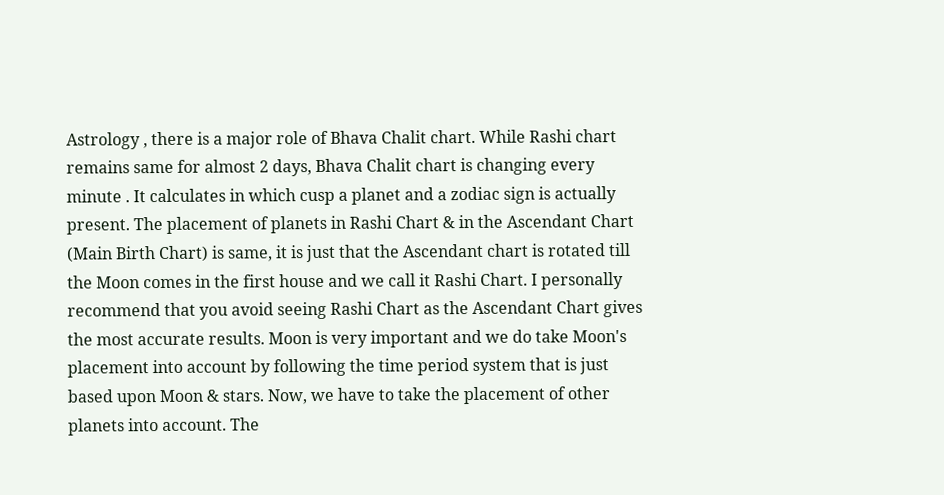Astrology , there is a major role of Bhava Chalit chart. While Rashi chart remains same for almost 2 days, Bhava Chalit chart is changing every minute . It calculates in which cusp a planet and a zodiac sign is actually present. The placement of planets in Rashi Chart & in the Ascendant Chart (Main Birth Chart) is same, it is just that the Ascendant chart is rotated till the Moon comes in the first house and we call it Rashi Chart. I personally recommend that you avoid seeing Rashi Chart as the Ascendant Chart gives the most accurate results. Moon is very important and we do take Moon's placement into account by following the time period system that is just based upon Moon & stars. Now, we have to take the placement of other planets into account. The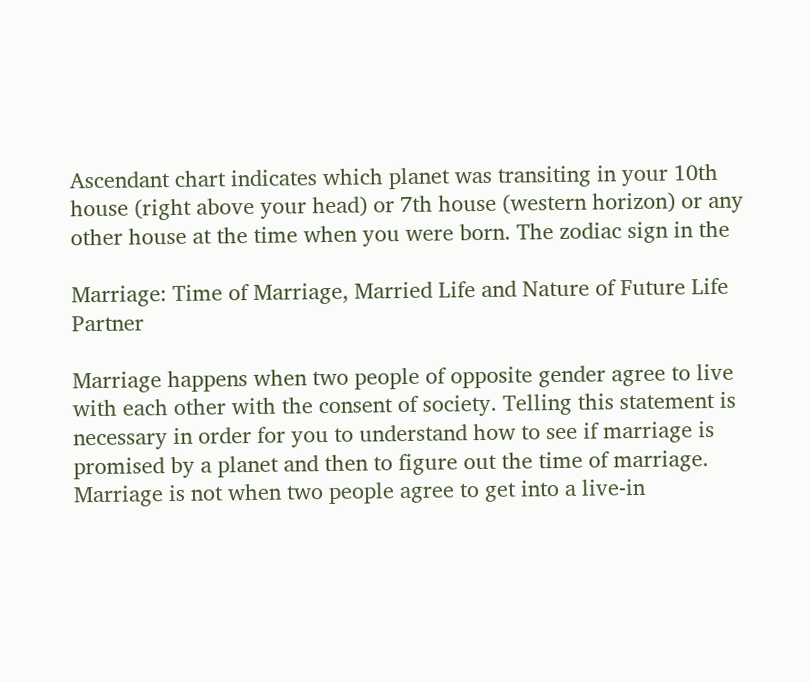Ascendant chart indicates which planet was transiting in your 10th house (right above your head) or 7th house (western horizon) or any other house at the time when you were born. The zodiac sign in the

Marriage: Time of Marriage, Married Life and Nature of Future Life Partner

Marriage happens when two people of opposite gender agree to live with each other with the consent of society. Telling this statement is necessary in order for you to understand how to see if marriage is promised by a planet and then to figure out the time of marriage. Marriage is not when two people agree to get into a live-in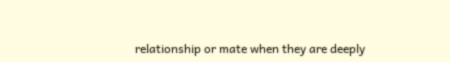relationship or mate when they are deeply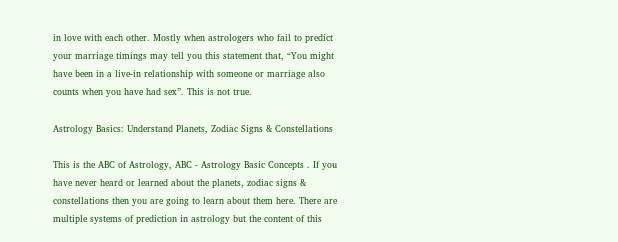in love with each other. Mostly when astrologers who fail to predict your marriage timings may tell you this statement that, “You might have been in a live-in relationship with someone or marriage also counts when you have had sex”. This is not true.

Astrology Basics: Understand Planets, Zodiac Signs & Constellations

This is the ABC of Astrology, ABC - Astrology Basic Concepts . If you have never heard or learned about the planets, zodiac signs & constellations then you are going to learn about them here. There are multiple systems of prediction in astrology but the content of this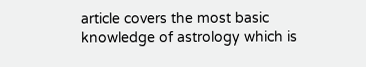article covers the most basic knowledge of astrology which is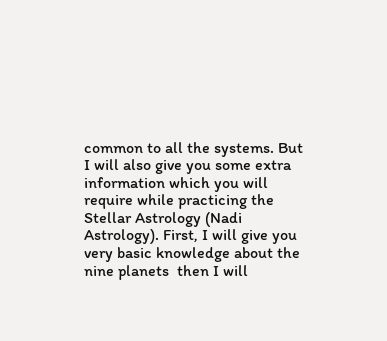common to all the systems. But I will also give you some extra information which you will require while practicing the Stellar Astrology (Nadi Astrology). First, I will give you very basic knowledge about the nine planets  then I will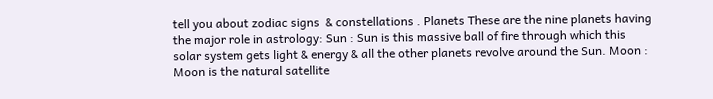tell you about zodiac signs  & constellations . Planets These are the nine planets having the major role in astrology: Sun : Sun is this massive ball of fire through which this solar system gets light & energy & all the other planets revolve around the Sun. Moon : Moon is the natural satellite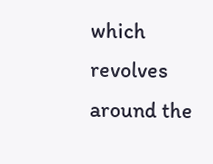which revolves around the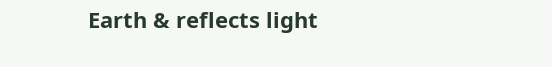Earth & reflects light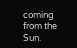coming from the Sun.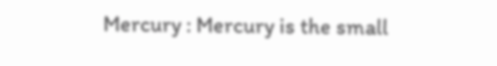Mercury : Mercury is the small